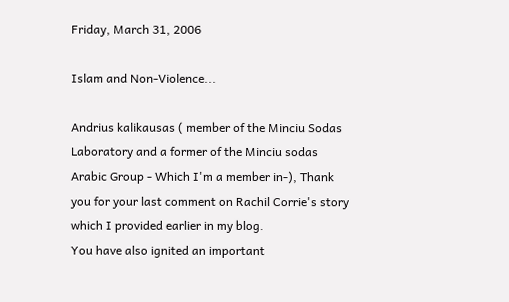Friday, March 31, 2006

Islam and Non-Violence...

Andrius kalikausas ( member of the Minciu Sodas Laboratory and a former of the Minciu sodas Arabic Group - Which I'm a member in-), Thank you for your last comment on Rachil Corrie's story which I provided earlier in my blog.
You have also ignited an important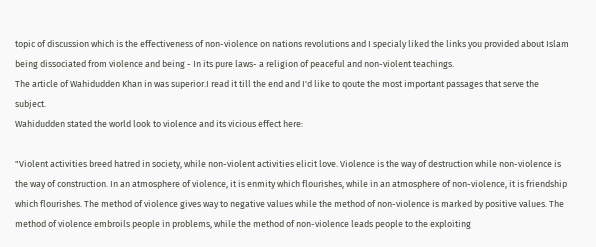topic of discussion which is the effectiveness of non-violence on nations revolutions and I specialy liked the links you provided about Islam being dissociated from violence and being - In its pure laws- a religion of peaceful and non-violent teachings.
The article of Wahidudden Khan in was superior.I read it till the end and I'd like to qoute the most important passages that serve the subject.
Wahidudden stated the world look to violence and its vicious effect here:

"Violent activities breed hatred in society, while non-violent activities elicit love. Violence is the way of destruction while non-violence is the way of construction. In an atmosphere of violence, it is enmity which flourishes, while in an atmosphere of non-violence, it is friendship which flourishes. The method of violence gives way to negative values while the method of non-violence is marked by positive values. The method of violence embroils people in problems, while the method of non-violence leads people to the exploiting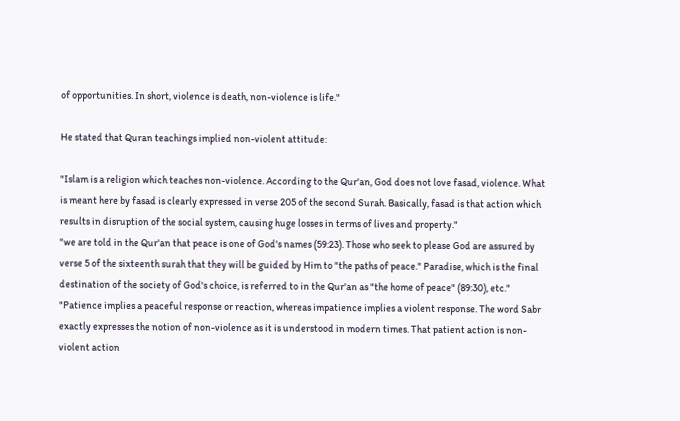of opportunities. In short, violence is death, non-violence is life."

He stated that Quran teachings implied non-violent attitude:

"Islam is a religion which teaches non-violence. According to the Qur'an, God does not love fasad, violence. What is meant here by fasad is clearly expressed in verse 205 of the second Surah. Basically, fasad is that action which results in disruption of the social system, causing huge losses in terms of lives and property."
"we are told in the Qur'an that peace is one of God's names (59:23). Those who seek to please God are assured by verse 5 of the sixteenth surah that they will be guided by Him to "the paths of peace." Paradise, which is the final destination of the society of God's choice, is referred to in the Qur'an as "the home of peace" (89:30), etc."
"Patience implies a peaceful response or reaction, whereas impatience implies a violent response. The word Sabr exactly expresses the notion of non-violence as it is understood in modern times. That patient action is non-violent action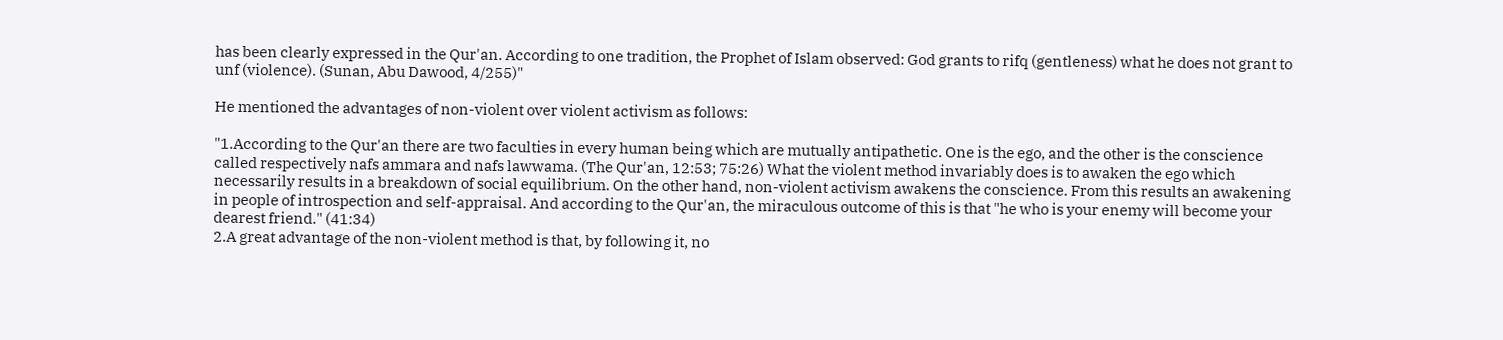has been clearly expressed in the Qur'an. According to one tradition, the Prophet of Islam observed: God grants to rifq (gentleness) what he does not grant to unf (violence). (Sunan, Abu Dawood, 4/255)"

He mentioned the advantages of non-violent over violent activism as follows:

"1.According to the Qur'an there are two faculties in every human being which are mutually antipathetic. One is the ego, and the other is the conscience called respectively nafs ammara and nafs lawwama. (The Qur'an, 12:53; 75:26) What the violent method invariably does is to awaken the ego which necessarily results in a breakdown of social equilibrium. On the other hand, non-violent activism awakens the conscience. From this results an awakening in people of introspection and self-appraisal. And according to the Qur'an, the miraculous outcome of this is that "he who is your enemy will become your dearest friend." (41:34)
2.A great advantage of the non-violent method is that, by following it, no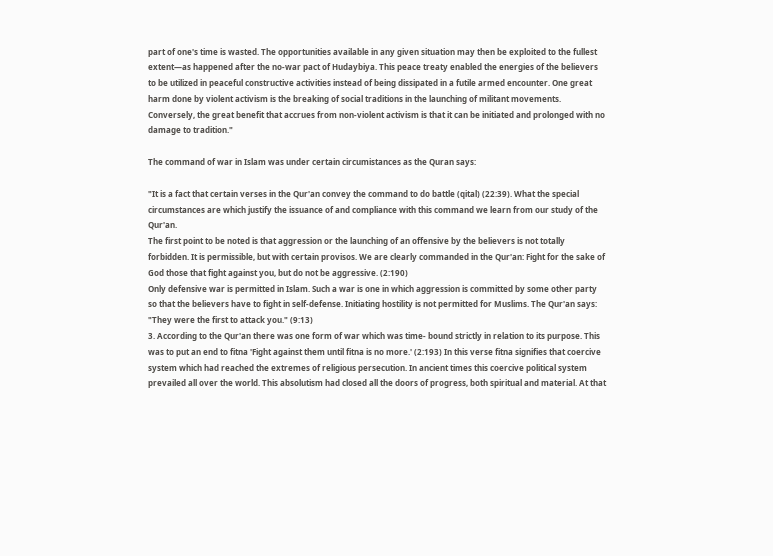part of one's time is wasted. The opportunities available in any given situation may then be exploited to the fullest extent—as happened after the no-war pact of Hudaybiya. This peace treaty enabled the energies of the believers to be utilized in peaceful constructive activities instead of being dissipated in a futile armed encounter. One great harm done by violent activism is the breaking of social traditions in the launching of militant movements. Conversely, the great benefit that accrues from non-violent activism is that it can be initiated and prolonged with no damage to tradition."

The command of war in Islam was under certain circumistances as the Quran says:

"It is a fact that certain verses in the Qur'an convey the command to do battle (qital) (22:39). What the special circumstances are which justify the issuance of and compliance with this command we learn from our study of the Qur'an.
The first point to be noted is that aggression or the launching of an offensive by the believers is not totally forbidden. It is permissible, but with certain provisos. We are clearly commanded in the Qur'an: Fight for the sake of God those that fight against you, but do not be aggressive. (2:190)
Only defensive war is permitted in Islam. Such a war is one in which aggression is committed by some other party so that the believers have to fight in self-defense. Initiating hostility is not permitted for Muslims. The Qur'an says: "They were the first to attack you." (9:13)
3. According to the Qur'an there was one form of war which was time- bound strictly in relation to its purpose. This was to put an end to fitna 'Fight against them until fitna is no more.' (2:193) In this verse fitna signifies that coercive system which had reached the extremes of religious persecution. In ancient times this coercive political system prevailed all over the world. This absolutism had closed all the doors of progress, both spiritual and material. At that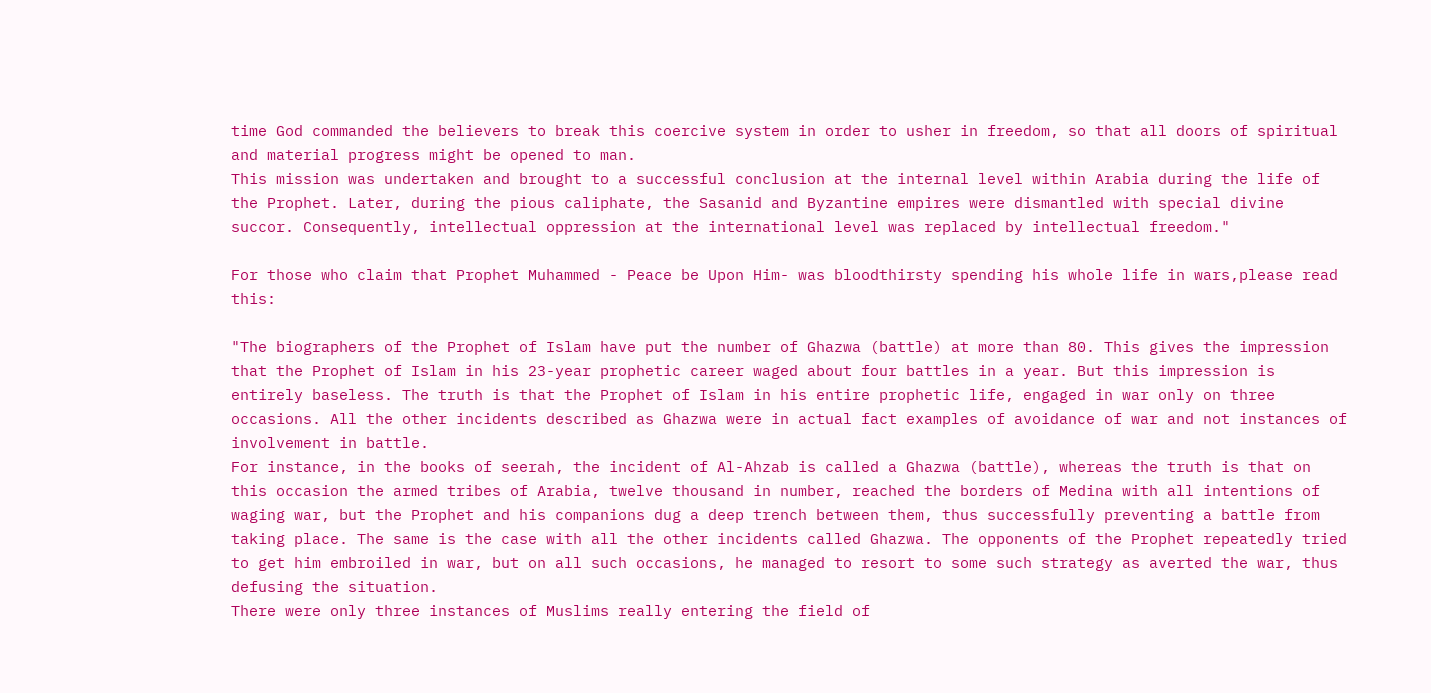time God commanded the believers to break this coercive system in order to usher in freedom, so that all doors of spiritual and material progress might be opened to man.
This mission was undertaken and brought to a successful conclusion at the internal level within Arabia during the life of the Prophet. Later, during the pious caliphate, the Sasanid and Byzantine empires were dismantled with special divine succor. Consequently, intellectual oppression at the international level was replaced by intellectual freedom."

For those who claim that Prophet Muhammed - Peace be Upon Him- was bloodthirsty spending his whole life in wars,please read this:

"The biographers of the Prophet of Islam have put the number of Ghazwa (battle) at more than 80. This gives the impression that the Prophet of Islam in his 23-year prophetic career waged about four battles in a year. But this impression is entirely baseless. The truth is that the Prophet of Islam in his entire prophetic life, engaged in war only on three occasions. All the other incidents described as Ghazwa were in actual fact examples of avoidance of war and not instances of involvement in battle.
For instance, in the books of seerah, the incident of Al-Ahzab is called a Ghazwa (battle), whereas the truth is that on this occasion the armed tribes of Arabia, twelve thousand in number, reached the borders of Medina with all intentions of waging war, but the Prophet and his companions dug a deep trench between them, thus successfully preventing a battle from taking place. The same is the case with all the other incidents called Ghazwa. The opponents of the Prophet repeatedly tried to get him embroiled in war, but on all such occasions, he managed to resort to some such strategy as averted the war, thus defusing the situation.
There were only three instances of Muslims really entering the field of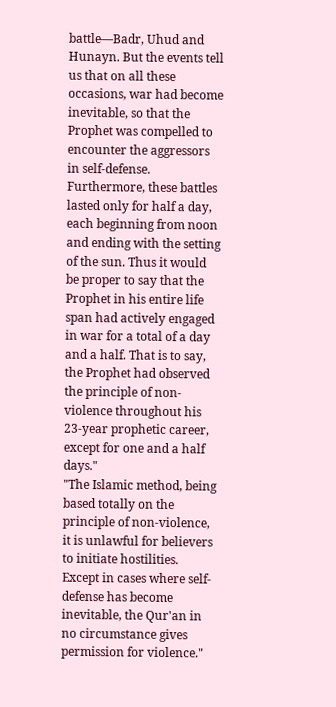battle—Badr, Uhud and Hunayn. But the events tell us that on all these occasions, war had become inevitable, so that the Prophet was compelled to encounter the aggressors in self-defense. Furthermore, these battles lasted only for half a day, each beginning from noon and ending with the setting of the sun. Thus it would be proper to say that the Prophet in his entire life span had actively engaged in war for a total of a day and a half. That is to say, the Prophet had observed the principle of non-violence throughout his 23-year prophetic career, except for one and a half days."
"The Islamic method, being based totally on the principle of non-violence, it is unlawful for believers to initiate hostilities. Except in cases where self-defense has become inevitable, the Qur'an in no circumstance gives permission for violence."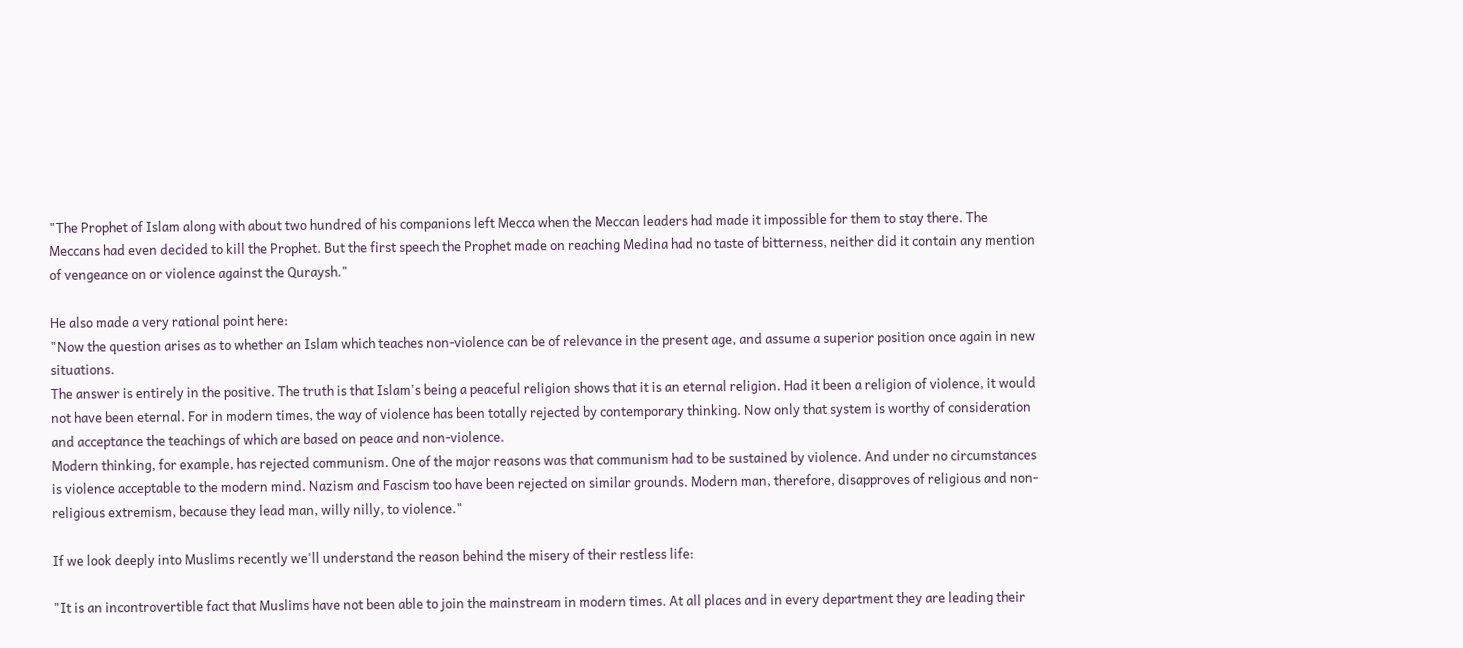"The Prophet of Islam along with about two hundred of his companions left Mecca when the Meccan leaders had made it impossible for them to stay there. The Meccans had even decided to kill the Prophet. But the first speech the Prophet made on reaching Medina had no taste of bitterness, neither did it contain any mention of vengeance on or violence against the Quraysh."

He also made a very rational point here:
"Now the question arises as to whether an Islam which teaches non-violence can be of relevance in the present age, and assume a superior position once again in new situations.
The answer is entirely in the positive. The truth is that Islam's being a peaceful religion shows that it is an eternal religion. Had it been a religion of violence, it would not have been eternal. For in modern times, the way of violence has been totally rejected by contemporary thinking. Now only that system is worthy of consideration and acceptance the teachings of which are based on peace and non-violence.
Modern thinking, for example, has rejected communism. One of the major reasons was that communism had to be sustained by violence. And under no circumstances is violence acceptable to the modern mind. Nazism and Fascism too have been rejected on similar grounds. Modern man, therefore, disapproves of religious and non-religious extremism, because they lead man, willy nilly, to violence."

If we look deeply into Muslims recently we'll understand the reason behind the misery of their restless life:

"It is an incontrovertible fact that Muslims have not been able to join the mainstream in modern times. At all places and in every department they are leading their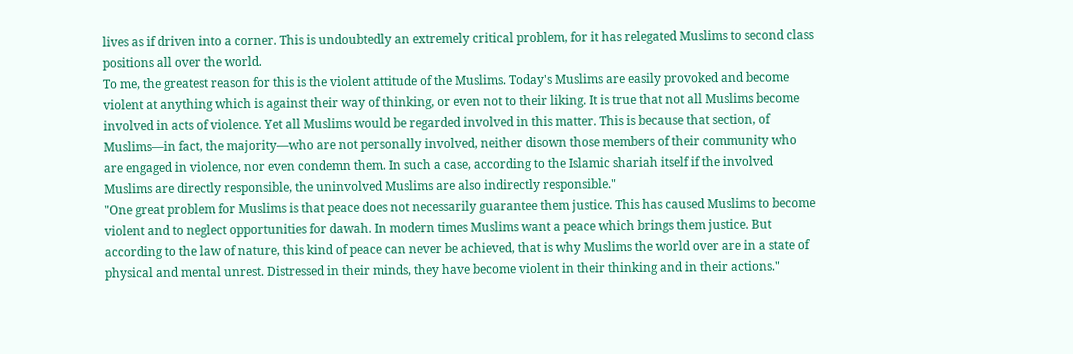lives as if driven into a corner. This is undoubtedly an extremely critical problem, for it has relegated Muslims to second class positions all over the world.
To me, the greatest reason for this is the violent attitude of the Muslims. Today's Muslims are easily provoked and become violent at anything which is against their way of thinking, or even not to their liking. It is true that not all Muslims become involved in acts of violence. Yet all Muslims would be regarded involved in this matter. This is because that section, of Muslims—in fact, the majority—who are not personally involved, neither disown those members of their community who are engaged in violence, nor even condemn them. In such a case, according to the Islamic shariah itself if the involved Muslims are directly responsible, the uninvolved Muslims are also indirectly responsible."
"One great problem for Muslims is that peace does not necessarily guarantee them justice. This has caused Muslims to become violent and to neglect opportunities for dawah. In modern times Muslims want a peace which brings them justice. But according to the law of nature, this kind of peace can never be achieved, that is why Muslims the world over are in a state of physical and mental unrest. Distressed in their minds, they have become violent in their thinking and in their actions."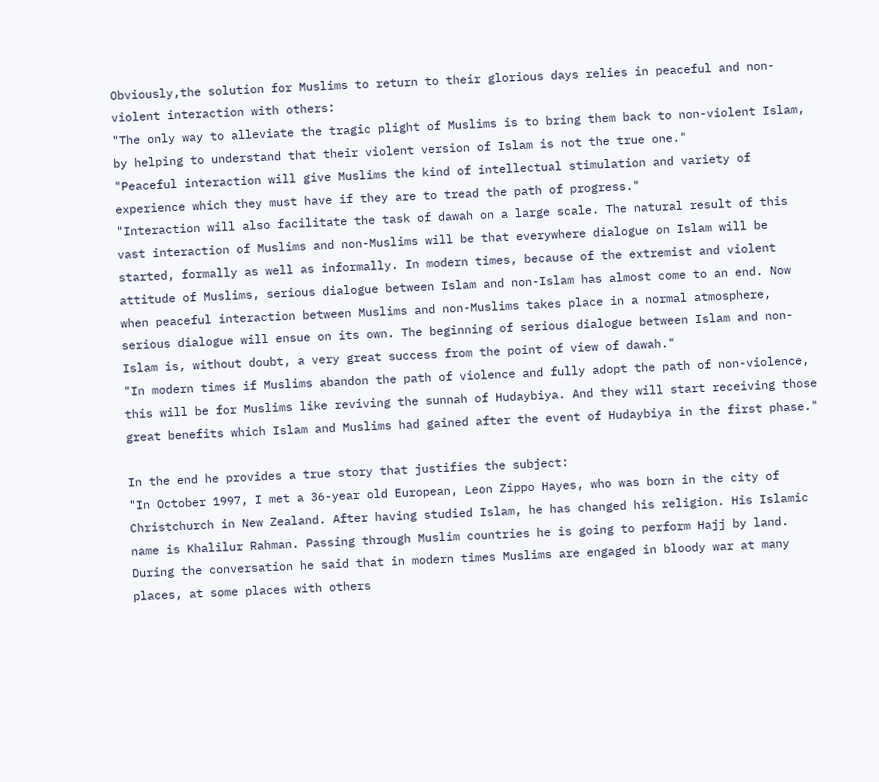Obviously,the solution for Muslims to return to their glorious days relies in peaceful and non-violent interaction with others:
"The only way to alleviate the tragic plight of Muslims is to bring them back to non-violent Islam, by helping to understand that their violent version of Islam is not the true one."
"Peaceful interaction will give Muslims the kind of intellectual stimulation and variety of experience which they must have if they are to tread the path of progress."
"Interaction will also facilitate the task of dawah on a large scale. The natural result of this vast interaction of Muslims and non-Muslims will be that everywhere dialogue on Islam will be started, formally as well as informally. In modern times, because of the extremist and violent attitude of Muslims, serious dialogue between Islam and non-Islam has almost come to an end. Now when peaceful interaction between Muslims and non-Muslims takes place in a normal atmosphere, serious dialogue will ensue on its own. The beginning of serious dialogue between Islam and non-Islam is, without doubt, a very great success from the point of view of dawah."
"In modern times if Muslims abandon the path of violence and fully adopt the path of non-violence, this will be for Muslims like reviving the sunnah of Hudaybiya. And they will start receiving those great benefits which Islam and Muslims had gained after the event of Hudaybiya in the first phase."

In the end he provides a true story that justifies the subject:
"In October 1997, I met a 36-year old European, Leon Zippo Hayes, who was born in the city of Christchurch in New Zealand. After having studied Islam, he has changed his religion. His Islamic name is Khalilur Rahman. Passing through Muslim countries he is going to perform Hajj by land.
During the conversation he said that in modern times Muslims are engaged in bloody war at many places, at some places with others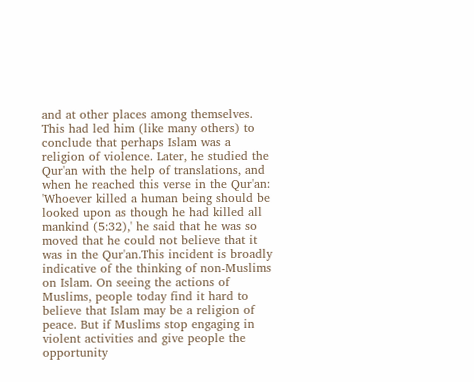and at other places among themselves. This had led him (like many others) to conclude that perhaps Islam was a religion of violence. Later, he studied the Qur'an with the help of translations, and when he reached this verse in the Qur'an: 'Whoever killed a human being should be looked upon as though he had killed all mankind (5:32),' he said that he was so moved that he could not believe that it was in the Qur'an.This incident is broadly indicative of the thinking of non-Muslims on Islam. On seeing the actions of Muslims, people today find it hard to believe that Islam may be a religion of peace. But if Muslims stop engaging in violent activities and give people the opportunity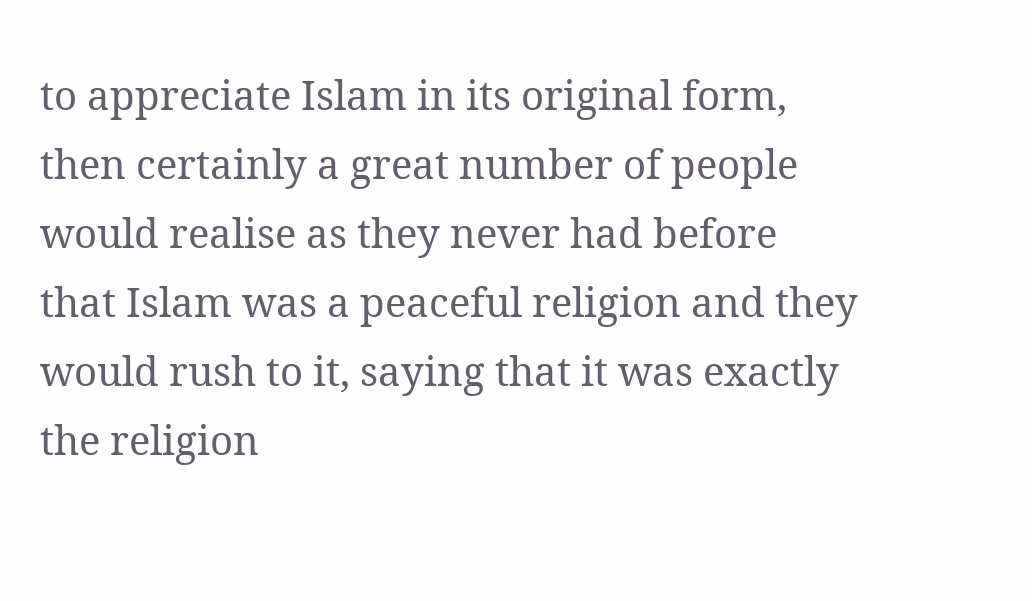to appreciate Islam in its original form, then certainly a great number of people would realise as they never had before that Islam was a peaceful religion and they would rush to it, saying that it was exactly the religion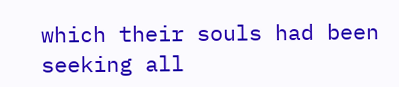which their souls had been seeking all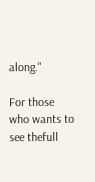along."

For those who wants to see thefull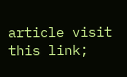article visit this link;